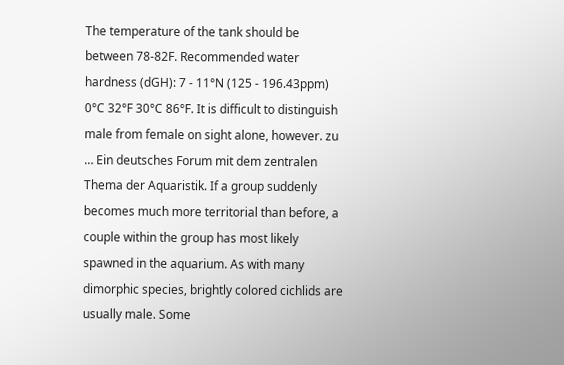The temperature of the tank should be between 78-82F. Recommended water hardness (dGH): 7 - 11°N (125 - 196.43ppm) 0°C 32°F 30°C 86°F. It is difficult to distinguish male from female on sight alone, however. zu … Ein deutsches Forum mit dem zentralen Thema der Aquaristik. If a group suddenly becomes much more territorial than before, a couple within the group has most likely spawned in the aquarium. As with many dimorphic species, brightly colored cichlids are usually male. Some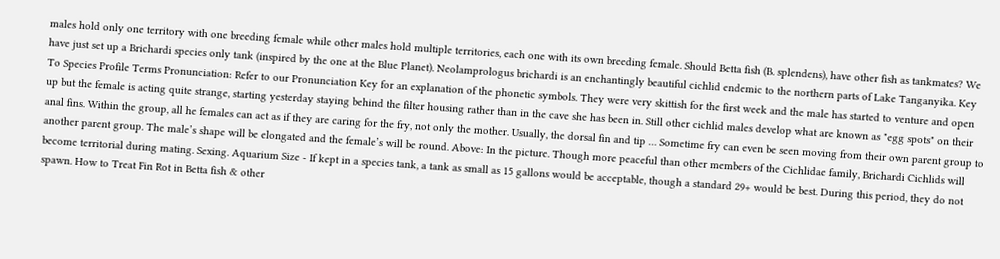males hold only one territory with one breeding female while other males hold multiple territories, each one with its own breeding female. Should Betta fish (B. splendens), have other fish as tankmates? We have just set up a Brichardi species only tank (inspired by the one at the Blue Planet). Neolamprologus brichardi is an enchantingly beautiful cichlid endemic to the northern parts of Lake Tanganyika. Key To Species Profile Terms Pronunciation: Refer to our Pronunciation Key for an explanation of the phonetic symbols. They were very skittish for the first week and the male has started to venture and open up but the female is acting quite strange, starting yesterday staying behind the filter housing rather than in the cave she has been in. Still other cichlid males develop what are known as "egg spots" on their anal fins. Within the group, all he females can act as if they are caring for the fry, not only the mother. Usually, the dorsal fin and tip … Sometime fry can even be seen moving from their own parent group to another parent group. The male’s shape will be elongated and the female’s will be round. Above: In the picture. Though more peaceful than other members of the Cichlidae family, Brichardi Cichlids will become territorial during mating. Sexing. Aquarium Size - If kept in a species tank, a tank as small as 15 gallons would be acceptable, though a standard 29+ would be best. During this period, they do not spawn. How to Treat Fin Rot in Betta fish & other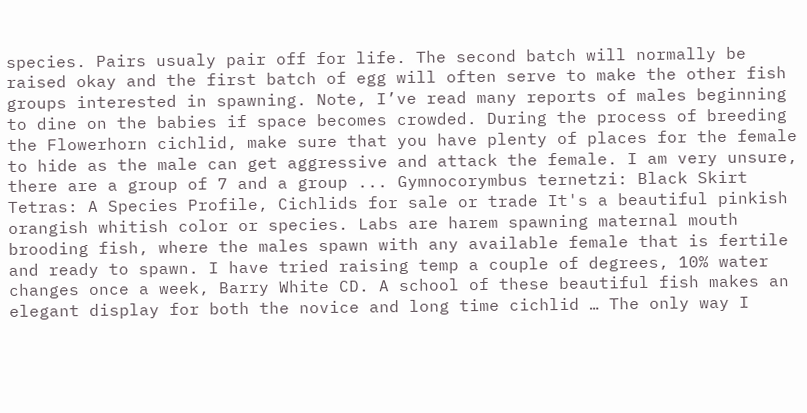species. Pairs usualy pair off for life. The second batch will normally be raised okay and the first batch of egg will often serve to make the other fish groups interested in spawning. Note, I’ve read many reports of males beginning to dine on the babies if space becomes crowded. During the process of breeding the Flowerhorn cichlid, make sure that you have plenty of places for the female to hide as the male can get aggressive and attack the female. I am very unsure, there are a group of 7 and a group ... Gymnocorymbus ternetzi: Black Skirt Tetras: A Species Profile, Cichlids for sale or trade It's a beautiful pinkish orangish whitish color or species. Labs are harem spawning maternal mouth brooding fish, where the males spawn with any available female that is fertile and ready to spawn. I have tried raising temp a couple of degrees, 10% water changes once a week, Barry White CD. A school of these beautiful fish makes an elegant display for both the novice and long time cichlid … The only way I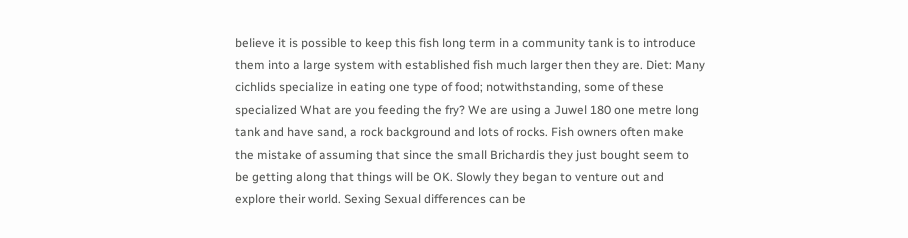believe it is possible to keep this fish long term in a community tank is to introduce them into a large system with established fish much larger then they are. Diet: Many cichlids specialize in eating one type of food; notwithstanding, some of these specialized What are you feeding the fry? We are using a Juwel 180 one metre long tank and have sand, a rock background and lots of rocks. Fish owners often make the mistake of assuming that since the small Brichardis they just bought seem to be getting along that things will be OK. Slowly they began to venture out and explore their world. Sexing Sexual differences can be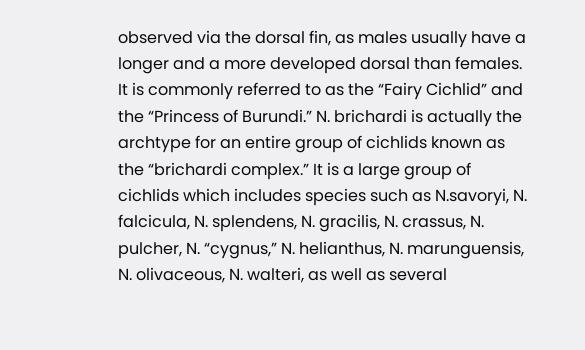observed via the dorsal fin, as males usually have a longer and a more developed dorsal than females. It is commonly referred to as the “Fairy Cichlid” and the “Princess of Burundi.” N. brichardi is actually the archtype for an entire group of cichlids known as the “brichardi complex.” It is a large group of cichlids which includes species such as N.savoryi, N. falcicula, N. splendens, N. gracilis, N. crassus, N. pulcher, N. “cygnus,” N. helianthus, N. marunguensis, N. olivaceous, N. walteri, as well as several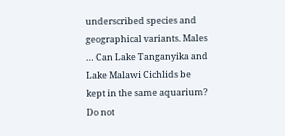underscribed species and geographical variants. Males … Can Lake Tanganyika and Lake Malawi Cichlids be kept in the same aquarium? Do not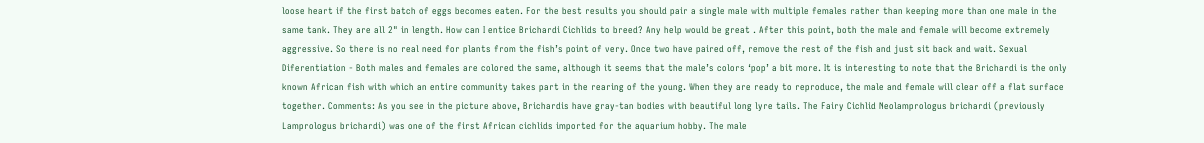loose heart if the first batch of eggs becomes eaten. For the best results you should pair a single male with multiple females rather than keeping more than one male in the same tank. They are all 2" in length. How can I entice Brichardi Cichlids to breed? Any help would be great . After this point, both the male and female will become extremely aggressive. So there is no real need for plants from the fish’s point of very. Once two have paired off, remove the rest of the fish and just sit back and wait. Sexual Diferentiation - Both males and females are colored the same, although it seems that the male’s colors ‘pop’ a bit more. It is interesting to note that the Brichardi is the only known African fish with which an entire community takes part in the rearing of the young. When they are ready to reproduce, the male and female will clear off a flat surface together. Comments: As you see in the picture above, Brichardis have gray-tan bodies with beautiful long lyre tails. The Fairy Cichlid Neolamprologus brichardi (previously Lamprologus brichardi) was one of the first African cichlids imported for the aquarium hobby. The male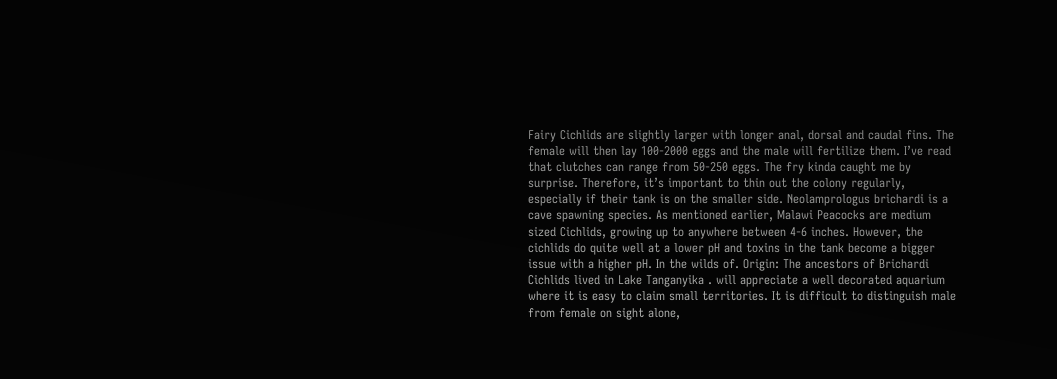Fairy Cichlids are slightly larger with longer anal, dorsal and caudal fins. The female will then lay 100-2000 eggs and the male will fertilize them. I’ve read that clutches can range from 50-250 eggs. The fry kinda caught me by surprise. Therefore, it’s important to thin out the colony regularly, especially if their tank is on the smaller side. Neolamprologus brichardi is a cave spawning species. As mentioned earlier, Malawi Peacocks are medium sized Cichlids, growing up to anywhere between 4-6 inches. However, the cichlids do quite well at a lower pH and toxins in the tank become a bigger issue with a higher pH. In the wilds of. Origin: The ancestors of Brichardi Cichlids lived in Lake Tanganyika . will appreciate a well decorated aquarium where it is easy to claim small territories. It is difficult to distinguish male from female on sight alone,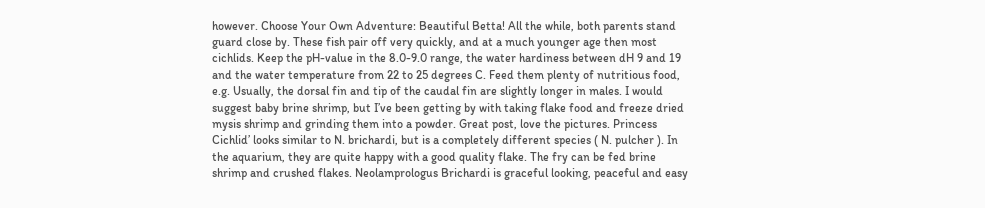however. Choose Your Own Adventure: Beautiful Betta! All the while, both parents stand guard close by. These fish pair off very quickly, and at a much younger age then most cichlids. Keep the pH-value in the 8.0-9.0 range, the water hardiness between dH 9 and 19 and the water temperature from 22 to 25 degrees C. Feed them plenty of nutritious food, e.g. Usually, the dorsal fin and tip of the caudal fin are slightly longer in males. I would suggest baby brine shrimp, but I’ve been getting by with taking flake food and freeze dried mysis shrimp and grinding them into a powder. Great post, love the pictures. Princess Cichlid’ looks similar to N. brichardi, but is a completely different species ( N. pulcher ). In the aquarium, they are quite happy with a good quality flake. The fry can be fed brine shrimp and crushed flakes. Neolamprologus Brichardi is graceful looking, peaceful and easy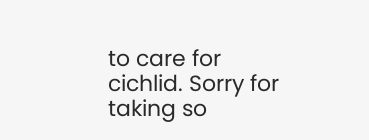to care for cichlid. Sorry for taking so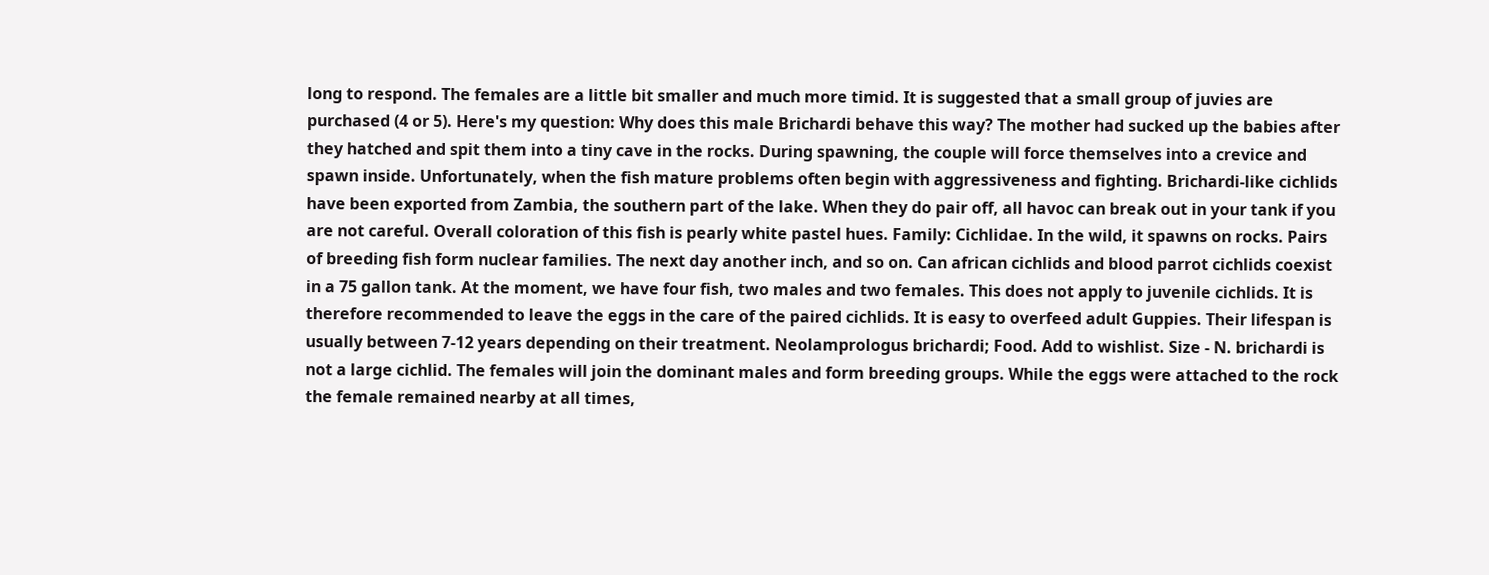long to respond. The females are a little bit smaller and much more timid. It is suggested that a small group of juvies are purchased (4 or 5). Here's my question: Why does this male Brichardi behave this way? The mother had sucked up the babies after they hatched and spit them into a tiny cave in the rocks. During spawning, the couple will force themselves into a crevice and spawn inside. Unfortunately, when the fish mature problems often begin with aggressiveness and fighting. Brichardi-like cichlids have been exported from Zambia, the southern part of the lake. When they do pair off, all havoc can break out in your tank if you are not careful. Overall coloration of this fish is pearly white pastel hues. Family: Cichlidae. In the wild, it spawns on rocks. Pairs of breeding fish form nuclear families. The next day another inch, and so on. Can african cichlids and blood parrot cichlids coexist in a 75 gallon tank. At the moment, we have four fish, two males and two females. This does not apply to juvenile cichlids. It is therefore recommended to leave the eggs in the care of the paired cichlids. It is easy to overfeed adult Guppies. Their lifespan is usually between 7-12 years depending on their treatment. Neolamprologus brichardi; Food. Add to wishlist. Size - N. brichardi is not a large cichlid. The females will join the dominant males and form breeding groups. While the eggs were attached to the rock the female remained nearby at all times,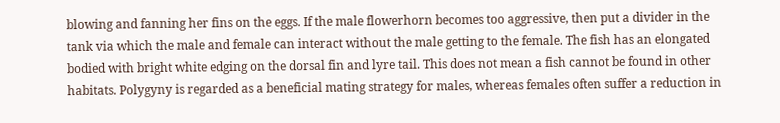blowing and fanning her fins on the eggs. If the male flowerhorn becomes too aggressive, then put a divider in the tank via which the male and female can interact without the male getting to the female. The fish has an elongated bodied with bright white edging on the dorsal fin and lyre tail. This does not mean a fish cannot be found in other habitats. Polygyny is regarded as a beneficial mating strategy for males, whereas females often suffer a reduction in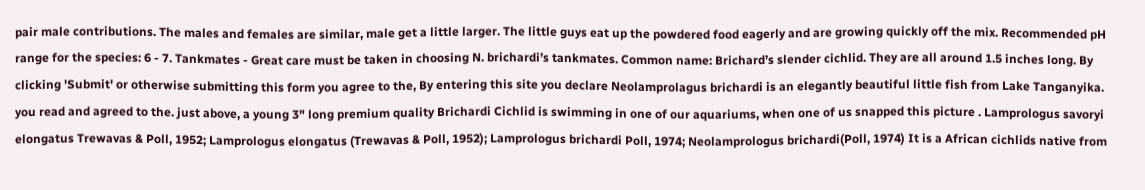pair male contributions. The males and females are similar, male get a little larger. The little guys eat up the powdered food eagerly and are growing quickly off the mix. Recommended pH range for the species: 6 - 7. Tankmates - Great care must be taken in choosing N. brichardi’s tankmates. Common name: Brichard’s slender cichlid. They are all around 1.5 inches long. By clicking 'Submit' or otherwise submitting this form you agree to the, By entering this site you declare Neolamprolagus brichardi is an elegantly beautiful little fish from Lake Tanganyika. you read and agreed to the. just above, a young 3" long premium quality Brichardi Cichlid is swimming in one of our aquariums, when one of us snapped this picture . Lamprologus savoryi elongatus Trewavas & Poll, 1952; Lamprologus elongatus (Trewavas & Poll, 1952); Lamprologus brichardi Poll, 1974; Neolamprologus brichardi(Poll, 1974) It is a African cichlids native from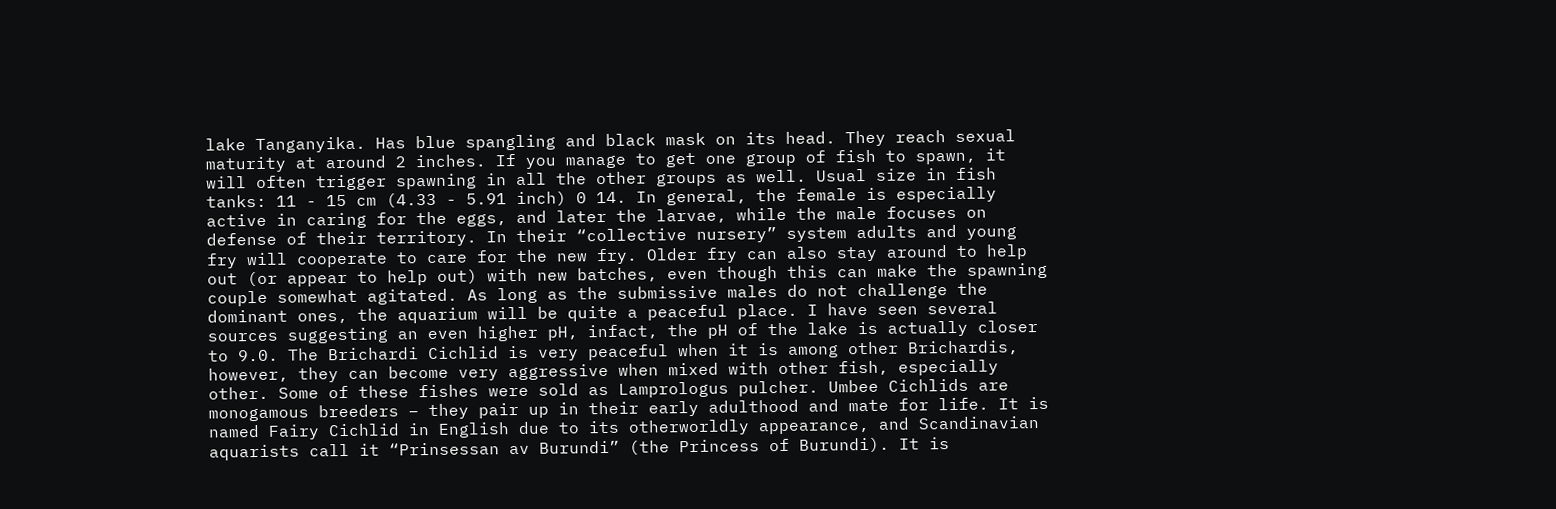lake Tanganyika. Has blue spangling and black mask on its head. They reach sexual maturity at around 2 inches. If you manage to get one group of fish to spawn, it will often trigger spawning in all the other groups as well. Usual size in fish tanks: 11 - 15 cm (4.33 - 5.91 inch) 0 14. In general, the female is especially active in caring for the eggs, and later the larvae, while the male focuses on defense of their territory. In their “collective nursery” system adults and young fry will cooperate to care for the new fry. Older fry can also stay around to help out (or appear to help out) with new batches, even though this can make the spawning couple somewhat agitated. As long as the submissive males do not challenge the dominant ones, the aquarium will be quite a peaceful place. I have seen several sources suggesting an even higher pH, infact, the pH of the lake is actually closer to 9.0. The Brichardi Cichlid is very peaceful when it is among other Brichardis, however, they can become very aggressive when mixed with other fish, especially other. Some of these fishes were sold as Lamprologus pulcher. Umbee Cichlids are monogamous breeders – they pair up in their early adulthood and mate for life. It is named Fairy Cichlid in English due to its otherworldly appearance, and Scandinavian aquarists call it “Prinsessan av Burundi” (the Princess of Burundi). It is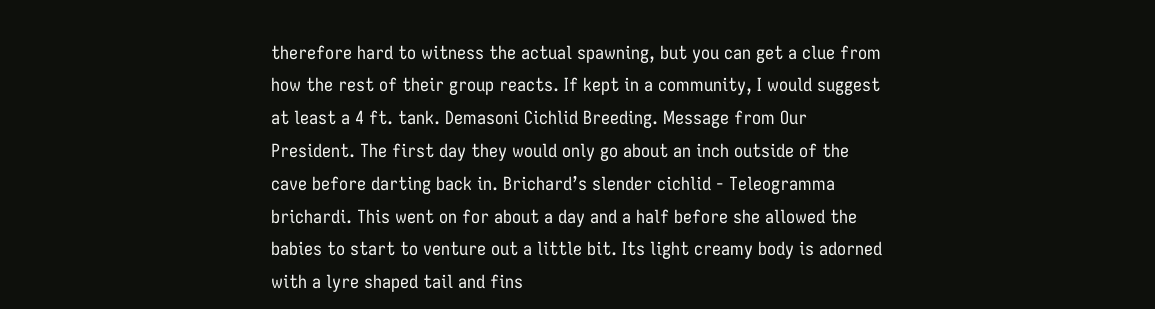therefore hard to witness the actual spawning, but you can get a clue from how the rest of their group reacts. If kept in a community, I would suggest at least a 4 ft. tank. Demasoni Cichlid Breeding. Message from Our President. The first day they would only go about an inch outside of the cave before darting back in. Brichard’s slender cichlid - Teleogramma brichardi. This went on for about a day and a half before she allowed the babies to start to venture out a little bit. Its light creamy body is adorned with a lyre shaped tail and fins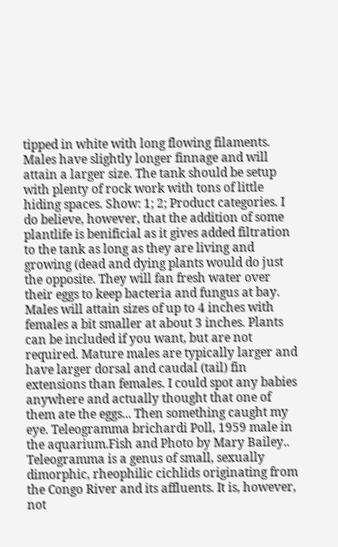tipped in white with long flowing filaments. Males have slightly longer finnage and will attain a larger size. The tank should be setup with plenty of rock work with tons of little hiding spaces. Show: 1; 2; Product categories. I do believe, however, that the addition of some plantlife is benificial as it gives added filtration to the tank as long as they are living and growing (dead and dying plants would do just the opposite. They will fan fresh water over their eggs to keep bacteria and fungus at bay. Males will attain sizes of up to 4 inches with females a bit smaller at about 3 inches. Plants can be included if you want, but are not required. Mature males are typically larger and have larger dorsal and caudal (tail) fin extensions than females. I could spot any babies anywhere and actually thought that one of them ate the eggs... Then something caught my eye. Teleogramma brichardi Poll, 1959 male in the aquarium.Fish and Photo by Mary Bailey.. Teleogramma is a genus of small, sexually dimorphic, rheophilic cichlids originating from the Congo River and its affluents. It is, however, not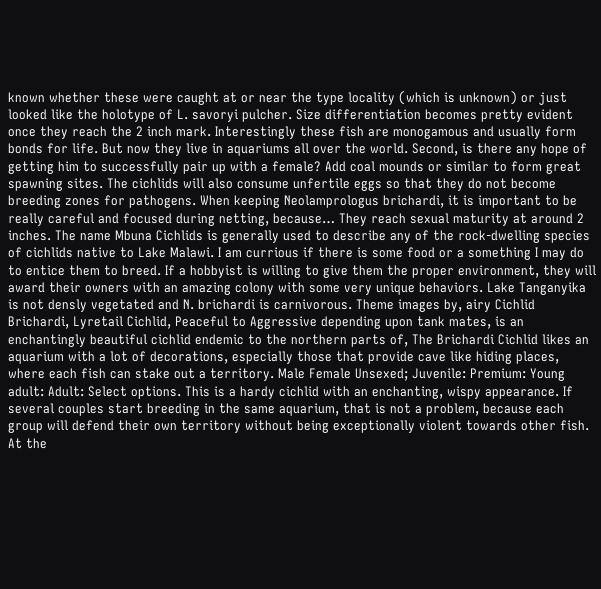known whether these were caught at or near the type locality (which is unknown) or just looked like the holotype of L. savoryi pulcher. Size differentiation becomes pretty evident once they reach the 2 inch mark. Interestingly these fish are monogamous and usually form bonds for life. But now they live in aquariums all over the world. Second, is there any hope of getting him to successfully pair up with a female? Add coal mounds or similar to form great spawning sites. The cichlids will also consume unfertile eggs so that they do not become breeding zones for pathogens. When keeping Neolamprologus brichardi, it is important to be really careful and focused during netting, because… They reach sexual maturity at around 2 inches. The name Mbuna Cichlids is generally used to describe any of the rock-dwelling species of cichlids native to Lake Malawi. I am currious if there is some food or a something I may do to entice them to breed. If a hobbyist is willing to give them the proper environment, they will award their owners with an amazing colony with some very unique behaviors. Lake Tanganyika is not densly vegetated and N. brichardi is carnivorous. Theme images by, airy Cichlid Brichardi, Lyretail Cichlid, Peaceful to Aggressive depending upon tank mates, is an enchantingly beautiful cichlid endemic to the northern parts of, The Brichardi Cichlid likes an aquarium with a lot of decorations, especially those that provide cave like hiding places, where each fish can stake out a territory. Male Female Unsexed; Juvenile: Premium: Young adult: Adult: Select options. This is a hardy cichlid with an enchanting, wispy appearance. If several couples start breeding in the same aquarium, that is not a problem, because each group will defend their own territory without being exceptionally violent towards other fish. At the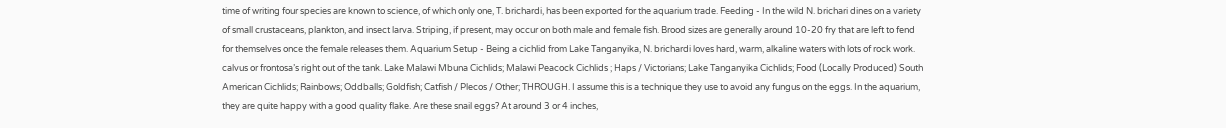time of writing four species are known to science, of which only one, T. brichardi, has been exported for the aquarium trade. Feeding - In the wild N. brichari dines on a variety of small crustaceans, plankton, and insect larva. Striping, if present, may occur on both male and female fish. Brood sizes are generally around 10-20 fry that are left to fend for themselves once the female releases them. Aquarium Setup - Being a cichlid from Lake Tanganyika, N. brichardi loves hard, warm, alkaline waters with lots of rock work. calvus or frontosa’s right out of the tank. Lake Malawi Mbuna Cichlids; Malawi Peacock Cichlids ; Haps / Victorians; Lake Tanganyika Cichlids; Food (Locally Produced) South American Cichlids; Rainbows; Oddballs; Goldfish; Catfish / Plecos / Other; THROUGH. I assume this is a technique they use to avoid any fungus on the eggs. In the aquarium, they are quite happy with a good quality flake. Are these snail eggs? At around 3 or 4 inches,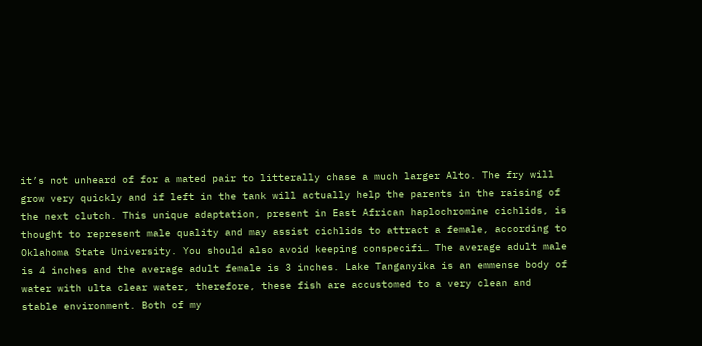it’s not unheard of for a mated pair to litterally chase a much larger Alto. The fry will grow very quickly and if left in the tank will actually help the parents in the raising of the next clutch. This unique adaptation, present in East African haplochromine cichlids, is thought to represent male quality and may assist cichlids to attract a female, according to Oklahoma State University. You should also avoid keeping conspecifi… The average adult male is 4 inches and the average adult female is 3 inches. Lake Tanganyika is an emmense body of water with ulta clear water, therefore, these fish are accustomed to a very clean and stable environment. Both of my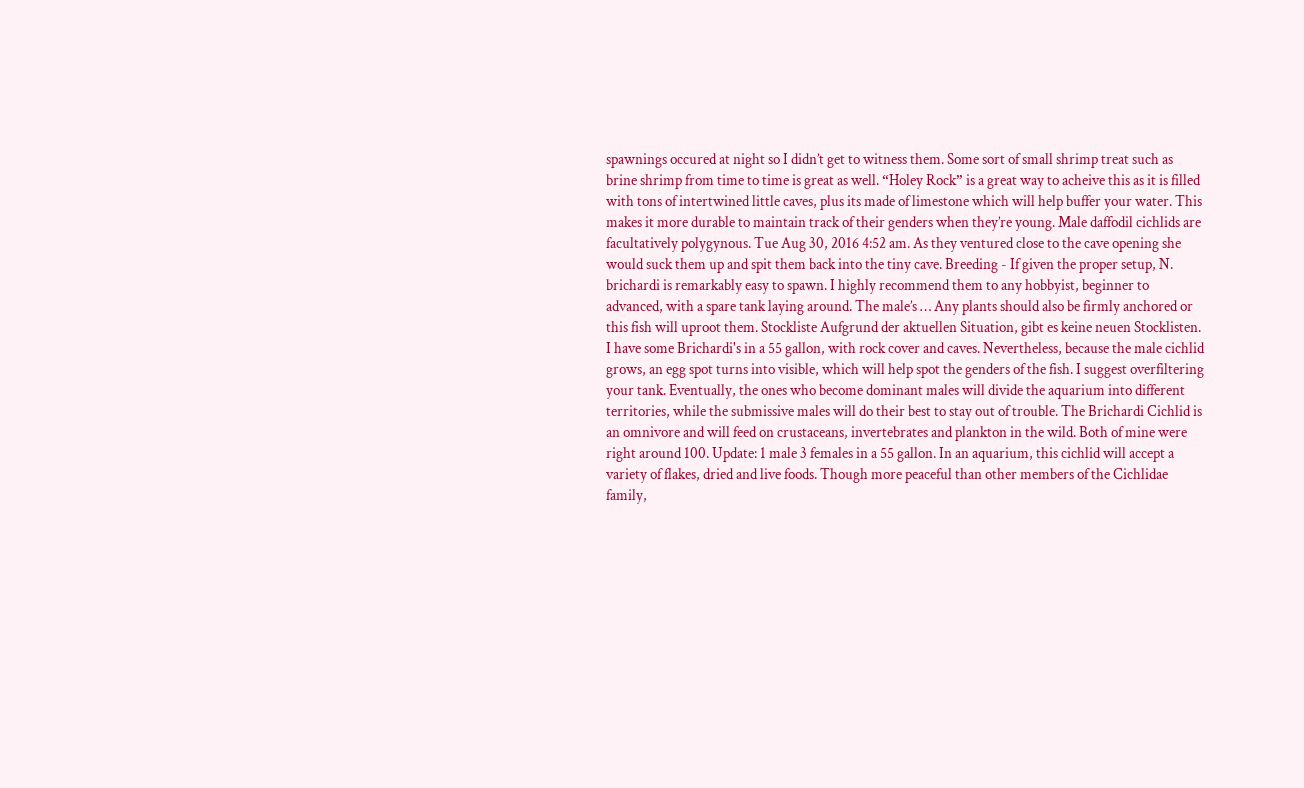spawnings occured at night so I didn’t get to witness them. Some sort of small shrimp treat such as brine shrimp from time to time is great as well. “Holey Rock” is a great way to acheive this as it is filled with tons of intertwined little caves, plus its made of limestone which will help buffer your water. This makes it more durable to maintain track of their genders when they’re young. Male daffodil cichlids are facultatively polygynous. Tue Aug 30, 2016 4:52 am. As they ventured close to the cave opening she would suck them up and spit them back into the tiny cave. Breeding - If given the proper setup, N. brichardi is remarkably easy to spawn. I highly recommend them to any hobbyist, beginner to advanced, with a spare tank laying around. The male’s … Any plants should also be firmly anchored or this fish will uproot them. Stockliste Aufgrund der aktuellen Situation, gibt es keine neuen Stocklisten. I have some Brichardi's in a 55 gallon, with rock cover and caves. Nevertheless, because the male cichlid grows, an egg spot turns into visible, which will help spot the genders of the fish. I suggest overfiltering your tank. Eventually, the ones who become dominant males will divide the aquarium into different territories, while the submissive males will do their best to stay out of trouble. The Brichardi Cichlid is an omnivore and will feed on crustaceans, invertebrates and plankton in the wild. Both of mine were right around 100. Update: 1 male 3 females in a 55 gallon. In an aquarium, this cichlid will accept a variety of flakes, dried and live foods. Though more peaceful than other members of the Cichlidae family,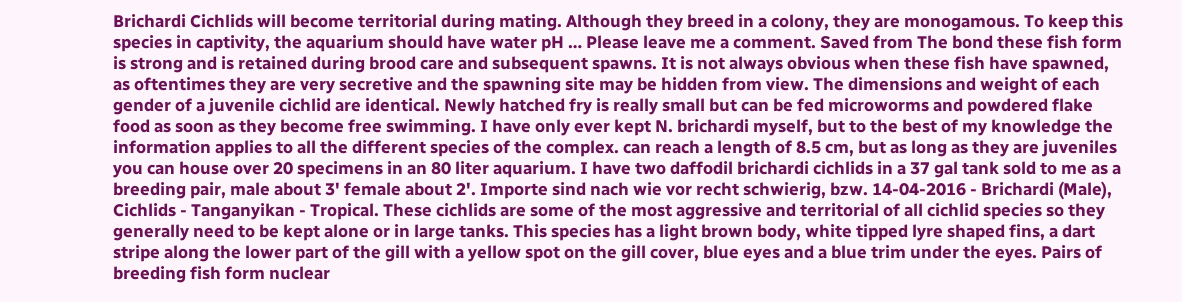Brichardi Cichlids will become territorial during mating. Although they breed in a colony, they are monogamous. To keep this species in captivity, the aquarium should have water pH … Please leave me a comment. Saved from The bond these fish form is strong and is retained during brood care and subsequent spawns. It is not always obvious when these fish have spawned, as oftentimes they are very secretive and the spawning site may be hidden from view. The dimensions and weight of each gender of a juvenile cichlid are identical. Newly hatched fry is really small but can be fed microworms and powdered flake food as soon as they become free swimming. I have only ever kept N. brichardi myself, but to the best of my knowledge the information applies to all the different species of the complex. can reach a length of 8.5 cm, but as long as they are juveniles you can house over 20 specimens in an 80 liter aquarium. I have two daffodil brichardi cichlids in a 37 gal tank sold to me as a breeding pair, male about 3' female about 2'. Importe sind nach wie vor recht schwierig, bzw. 14-04-2016 - Brichardi (Male), Cichlids - Tanganyikan - Tropical. These cichlids are some of the most aggressive and territorial of all cichlid species so they generally need to be kept alone or in large tanks. This species has a light brown body, white tipped lyre shaped fins, a dart stripe along the lower part of the gill with a yellow spot on the gill cover, blue eyes and a blue trim under the eyes. Pairs of breeding fish form nuclear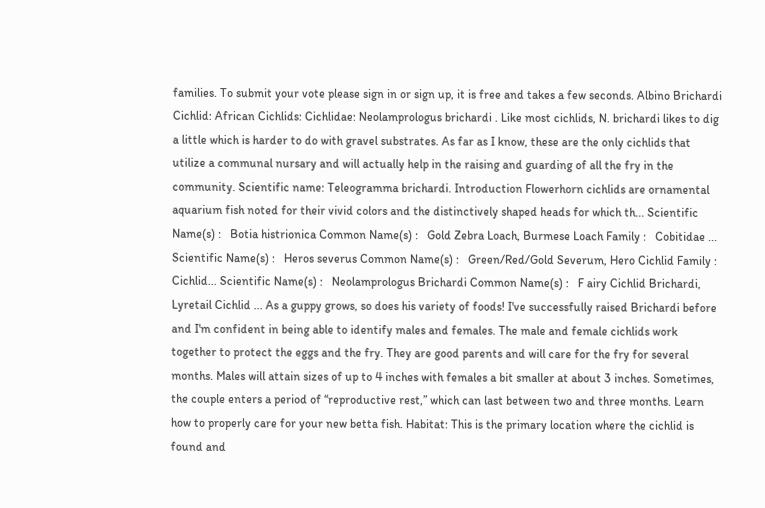families. To submit your vote please sign in or sign up, it is free and takes a few seconds. Albino Brichardi Cichlid: African Cichlids: Cichlidae: Neolamprologus brichardi . Like most cichlids, N. brichardi likes to dig a little which is harder to do with gravel substrates. As far as I know, these are the only cichlids that utilize a communal nursary and will actually help in the raising and guarding of all the fry in the community. Scientific name: Teleogramma brichardi. Introduction Flowerhorn cichlids are ornamental aquarium fish noted for their vivid colors and the distinctively shaped heads for which th... Scientific Name(s) :   Botia histrionica Common Name(s) :   Gold Zebra Loach, Burmese Loach Family :   Cobitidae ... Scientific Name(s) :   Heros severus Common Name(s) :   Green/Red/Gold Severum, Hero Cichlid Family :   Cichlid... Scientific Name(s) :   Neolamprologus Brichardi Common Name(s) :   F airy Cichlid Brichardi, Lyretail Cichlid ... As a guppy grows, so does his variety of foods! I've successfully raised Brichardi before and I'm confident in being able to identify males and females. The male and female cichlids work together to protect the eggs and the fry. They are good parents and will care for the fry for several months. Males will attain sizes of up to 4 inches with females a bit smaller at about 3 inches. Sometimes, the couple enters a period of “reproductive rest,” which can last between two and three months. Learn how to properly care for your new betta fish. Habitat: This is the primary location where the cichlid is found and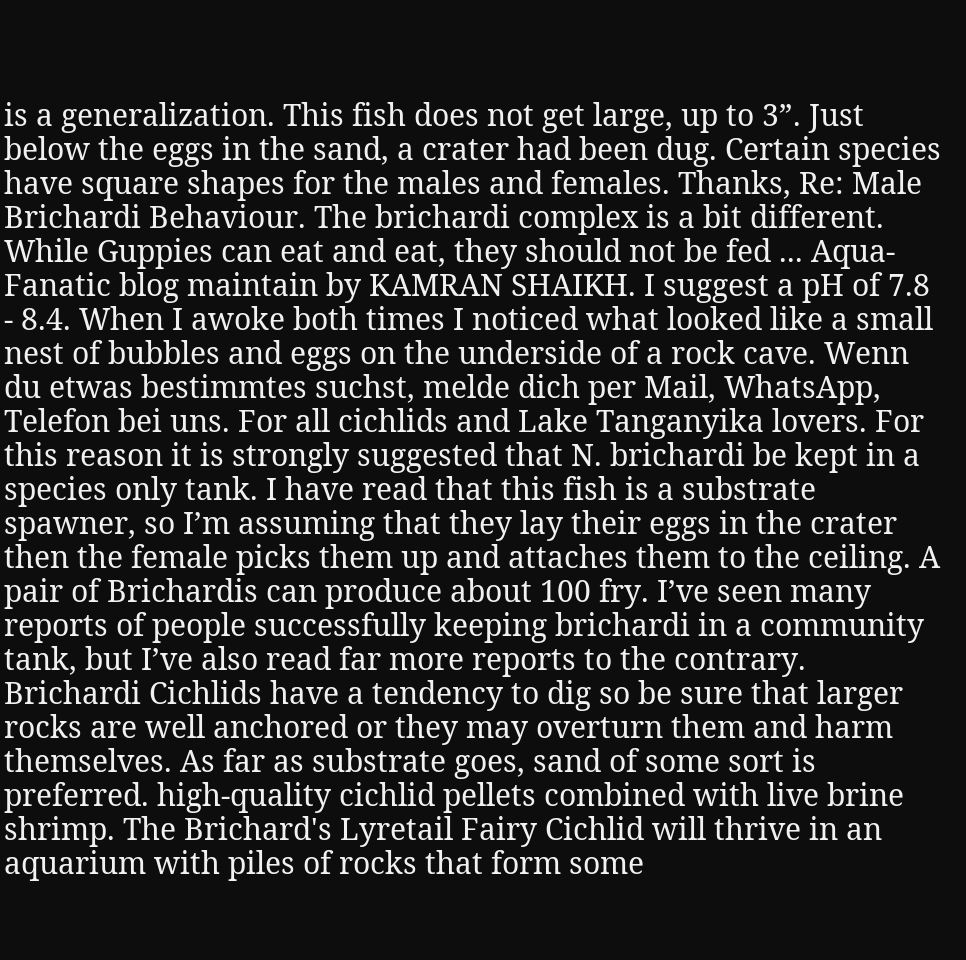is a generalization. This fish does not get large, up to 3”. Just below the eggs in the sand, a crater had been dug. Certain species have square shapes for the males and females. Thanks, Re: Male Brichardi Behaviour. The brichardi complex is a bit different. While Guppies can eat and eat, they should not be fed ... Aqua-Fanatic blog maintain by KAMRAN SHAIKH. I suggest a pH of 7.8 - 8.4. When I awoke both times I noticed what looked like a small nest of bubbles and eggs on the underside of a rock cave. Wenn du etwas bestimmtes suchst, melde dich per Mail, WhatsApp, Telefon bei uns. For all cichlids and Lake Tanganyika lovers. For this reason it is strongly suggested that N. brichardi be kept in a species only tank. I have read that this fish is a substrate spawner, so I’m assuming that they lay their eggs in the crater then the female picks them up and attaches them to the ceiling. A pair of Brichardis can produce about 100 fry. I’ve seen many reports of people successfully keeping brichardi in a community tank, but I’ve also read far more reports to the contrary. Brichardi Cichlids have a tendency to dig so be sure that larger rocks are well anchored or they may overturn them and harm themselves. As far as substrate goes, sand of some sort is preferred. high-quality cichlid pellets combined with live brine shrimp. The Brichard's Lyretail Fairy Cichlid will thrive in an aquarium with piles of rocks that form some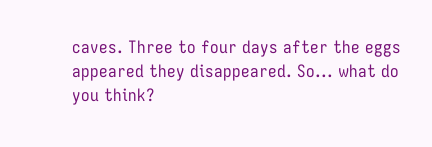caves. Three to four days after the eggs appeared they disappeared. So... what do you think?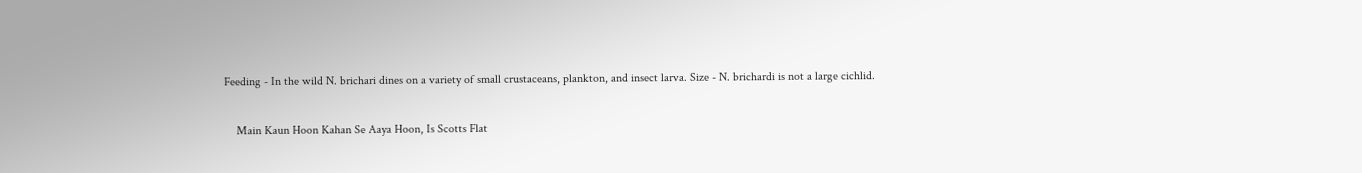Feeding - In the wild N. brichari dines on a variety of small crustaceans, plankton, and insect larva. Size - N. brichardi is not a large cichlid.

    Main Kaun Hoon Kahan Se Aaya Hoon, Is Scotts Flat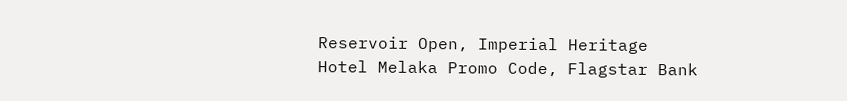Reservoir Open, Imperial Heritage Hotel Melaka Promo Code, Flagstar Bank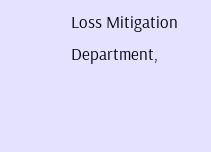Loss Mitigation Department,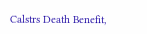Calstrs Death Benefit,